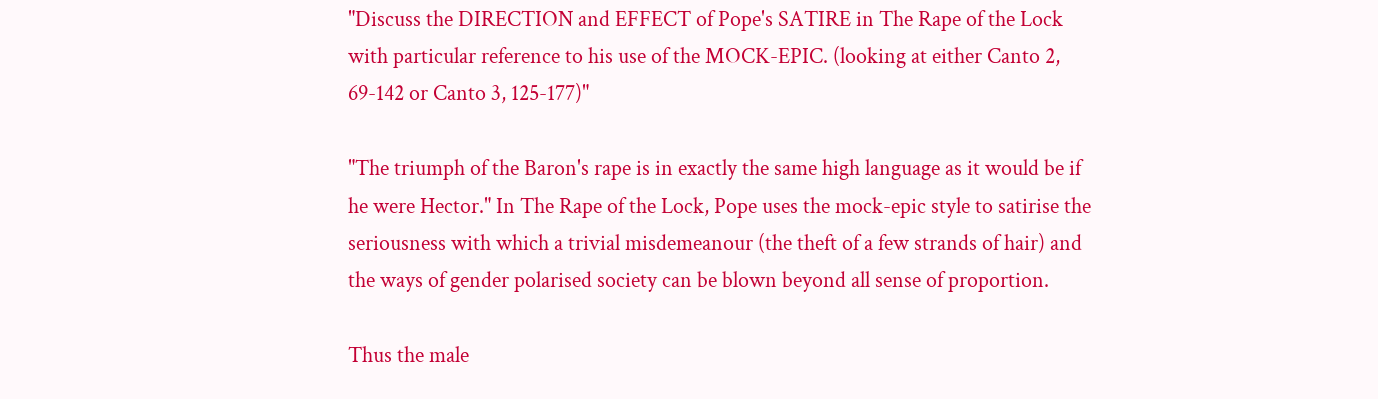"Discuss the DIRECTION and EFFECT of Pope's SATIRE in The Rape of the Lock with particular reference to his use of the MOCK-EPIC. (looking at either Canto 2, 69-142 or Canto 3, 125-177)"

"The triumph of the Baron's rape is in exactly the same high language as it would be if he were Hector." In The Rape of the Lock, Pope uses the mock-epic style to satirise the seriousness with which a trivial misdemeanour (the theft of a few strands of hair) and the ways of gender polarised society can be blown beyond all sense of proportion.

Thus the male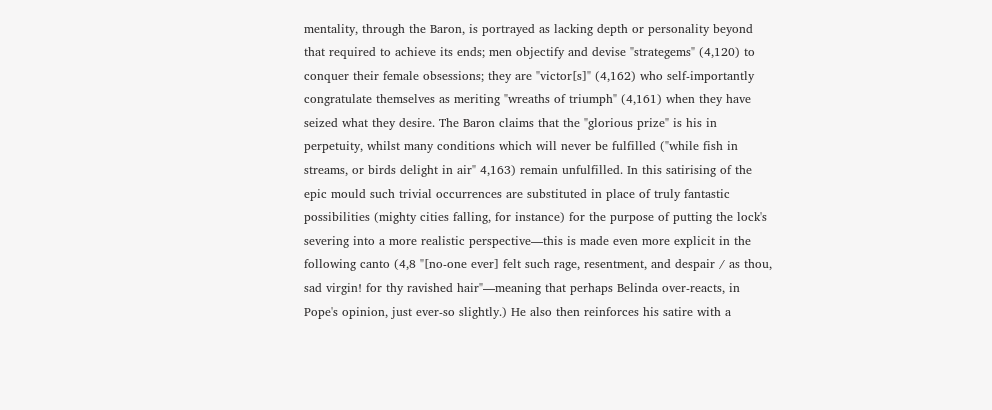mentality, through the Baron, is portrayed as lacking depth or personality beyond that required to achieve its ends; men objectify and devise "strategems" (4,120) to conquer their female obsessions; they are "victor[s]" (4,162) who self-importantly congratulate themselves as meriting "wreaths of triumph" (4,161) when they have seized what they desire. The Baron claims that the "glorious prize" is his in perpetuity, whilst many conditions which will never be fulfilled ("while fish in streams, or birds delight in air" 4,163) remain unfulfilled. In this satirising of the epic mould such trivial occurrences are substituted in place of truly fantastic possibilities (mighty cities falling, for instance) for the purpose of putting the lock's severing into a more realistic perspective—this is made even more explicit in the following canto (4,8 "[no-one ever] felt such rage, resentment, and despair / as thou, sad virgin! for thy ravished hair"—meaning that perhaps Belinda over-reacts, in Pope's opinion, just ever-so slightly.) He also then reinforces his satire with a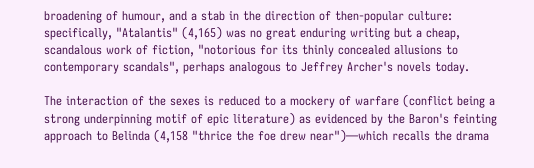broadening of humour, and a stab in the direction of then-popular culture: specifically, "Atalantis" (4,165) was no great enduring writing but a cheap, scandalous work of fiction, "notorious for its thinly concealed allusions to contemporary scandals", perhaps analogous to Jeffrey Archer's novels today.

The interaction of the sexes is reduced to a mockery of warfare (conflict being a strong underpinning motif of epic literature) as evidenced by the Baron's feinting approach to Belinda (4,158 "thrice the foe drew near")—which recalls the drama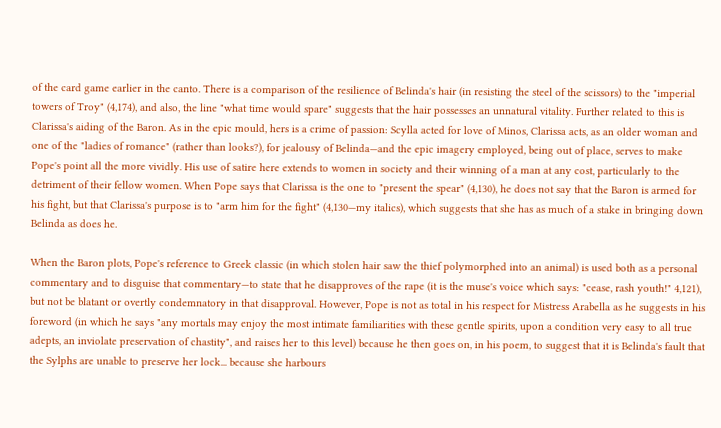of the card game earlier in the canto. There is a comparison of the resilience of Belinda's hair (in resisting the steel of the scissors) to the "imperial towers of Troy" (4,174), and also, the line "what time would spare" suggests that the hair possesses an unnatural vitality. Further related to this is Clarissa's aiding of the Baron. As in the epic mould, hers is a crime of passion: Scylla acted for love of Minos, Clarissa acts, as an older woman and one of the "ladies of romance" (rather than looks?), for jealousy of Belinda—and the epic imagery employed, being out of place, serves to make Pope's point all the more vividly. His use of satire here extends to women in society and their winning of a man at any cost, particularly to the detriment of their fellow women. When Pope says that Clarissa is the one to "present the spear" (4,130), he does not say that the Baron is armed for his fight, but that Clarissa's purpose is to "arm him for the fight" (4,130—my italics), which suggests that she has as much of a stake in bringing down Belinda as does he.

When the Baron plots, Pope's reference to Greek classic (in which stolen hair saw the thief polymorphed into an animal) is used both as a personal commentary and to disguise that commentary—to state that he disapproves of the rape (it is the muse's voice which says: "cease, rash youth!" 4,121), but not be blatant or overtly condemnatory in that disapproval. However, Pope is not as total in his respect for Mistress Arabella as he suggests in his foreword (in which he says "any mortals may enjoy the most intimate familiarities with these gentle spirits, upon a condition very easy to all true adepts, an inviolate preservation of chastity", and raises her to this level) because he then goes on, in his poem, to suggest that it is Belinda's fault that the Sylphs are unable to preserve her lock... because she harbours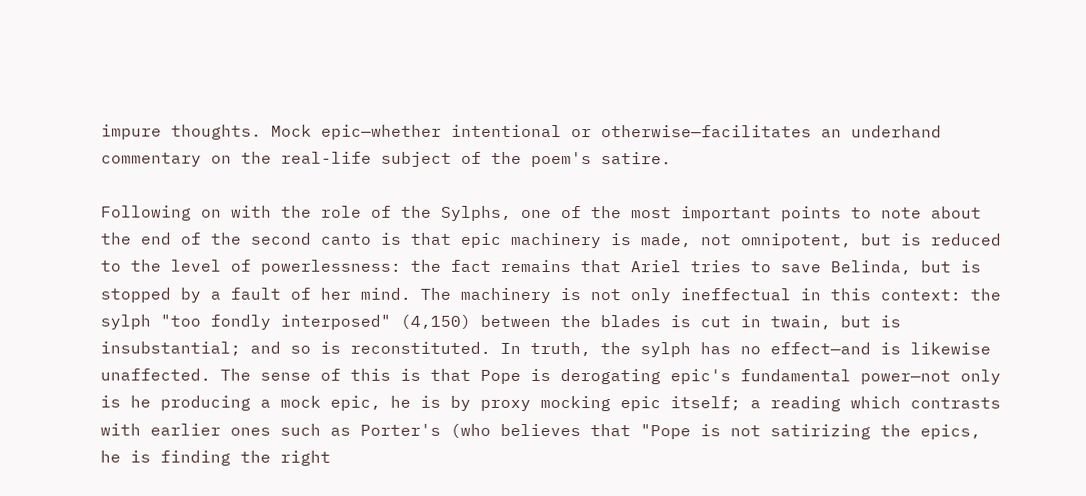impure thoughts. Mock epic—whether intentional or otherwise—facilitates an underhand commentary on the real-life subject of the poem's satire.

Following on with the role of the Sylphs, one of the most important points to note about the end of the second canto is that epic machinery is made, not omnipotent, but is reduced to the level of powerlessness: the fact remains that Ariel tries to save Belinda, but is stopped by a fault of her mind. The machinery is not only ineffectual in this context: the sylph "too fondly interposed" (4,150) between the blades is cut in twain, but is insubstantial; and so is reconstituted. In truth, the sylph has no effect—and is likewise unaffected. The sense of this is that Pope is derogating epic's fundamental power—not only is he producing a mock epic, he is by proxy mocking epic itself; a reading which contrasts with earlier ones such as Porter's (who believes that "Pope is not satirizing the epics, he is finding the right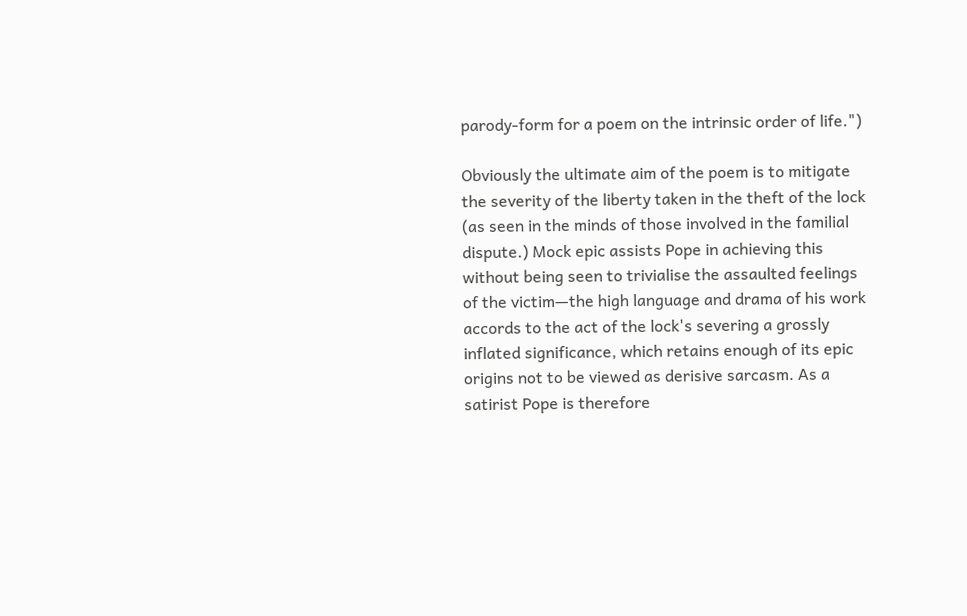parody-form for a poem on the intrinsic order of life.")

Obviously the ultimate aim of the poem is to mitigate the severity of the liberty taken in the theft of the lock (as seen in the minds of those involved in the familial dispute.) Mock epic assists Pope in achieving this without being seen to trivialise the assaulted feelings of the victim—the high language and drama of his work accords to the act of the lock's severing a grossly inflated significance, which retains enough of its epic origins not to be viewed as derisive sarcasm. As a satirist Pope is therefore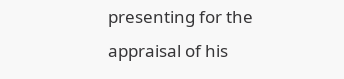presenting for the appraisal of his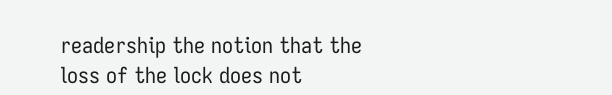readership the notion that the loss of the lock does not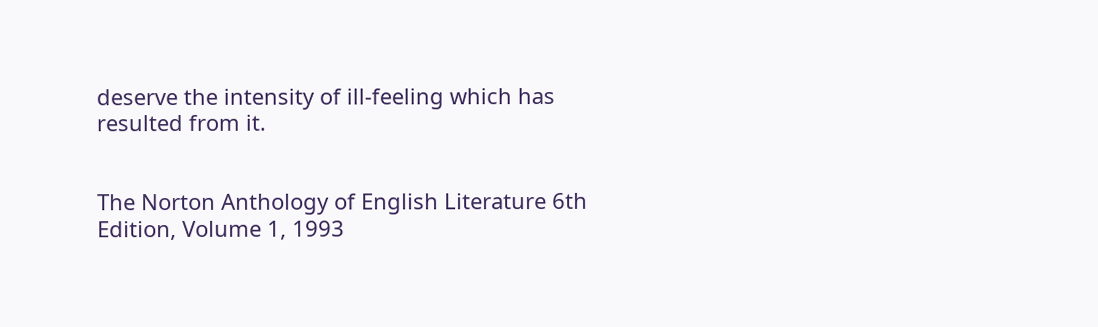deserve the intensity of ill-feeling which has resulted from it.


The Norton Anthology of English Literature 6th Edition, Volume 1, 1993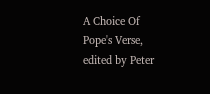A Choice Of Pope's Verse, edited by Peter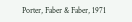Porter, Faber & Faber, 1971